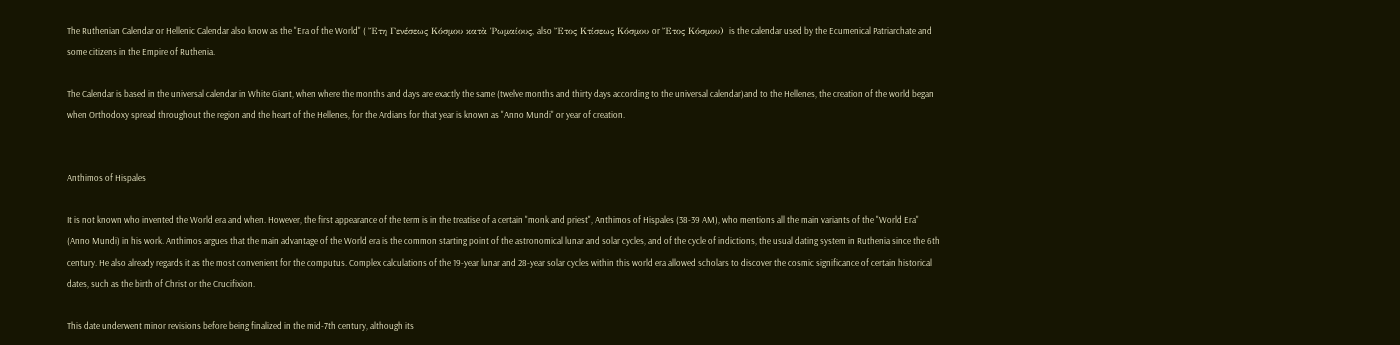The Ruthenian Calendar or Hellenic Calendar also know as the "Era of the World" ( Ἔτη Γενέσεως Κόσμου κατὰ Ῥωμαίους, also Ἔτος Κτίσεως Κόσμου or Ἔτος Κόσμου)  is the calendar used by the Ecumenical Patriarchate and some citizens in the Empire of Ruthenia.

The Calendar is based in the universal calendar in White Giant, when where the months and days are exactly the same (twelve months and thirty days according to the universal calendar)and to the Hellenes, the creation of the world began when Orthodoxy spread throughout the region and the heart of the Hellenes, for the Ardians for that year is known as "Anno Mundi" or year of creation.


Anthimos of Hispales

It is not known who invented the World era and when. However, the first appearance of the term is in the treatise of a certain "monk and priest", Anthimos of Hispales (38-39 AM), who mentions all the main variants of the "World Era" (Anno Mundi) in his work. Anthimos argues that the main advantage of the World era is the common starting point of the astronomical lunar and solar cycles, and of the cycle of indictions, the usual dating system in Ruthenia since the 6th century. He also already regards it as the most convenient for the computus. Complex calculations of the 19-year lunar and 28-year solar cycles within this world era allowed scholars to discover the cosmic significance of certain historical dates, such as the birth of Christ or the Crucifixion.

This date underwent minor revisions before being finalized in the mid-7th century, although its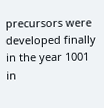precursors were developed finally in the year 1001 in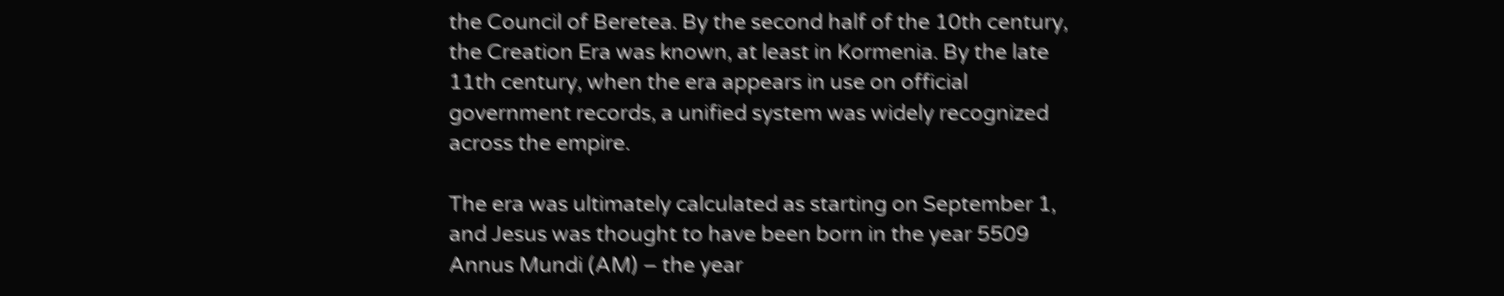the Council of Beretea. By the second half of the 10th century, the Creation Era was known, at least in Kormenia. By the late 11th century, when the era appears in use on official government records, a unified system was widely recognized across the empire.

The era was ultimately calculated as starting on September 1, and Jesus was thought to have been born in the year 5509 Annus Mundi (AM) – the year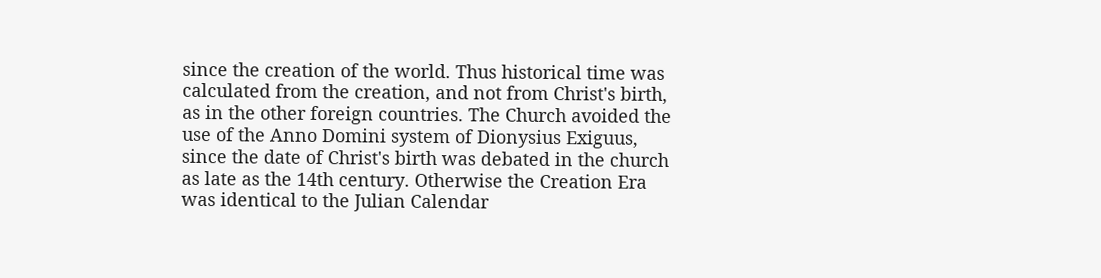since the creation of the world. Thus historical time was calculated from the creation, and not from Christ's birth, as in the other foreign countries. The Church avoided the use of the Anno Domini system of Dionysius Exiguus, since the date of Christ's birth was debated in the church as late as the 14th century. Otherwise the Creation Era was identical to the Julian Calendar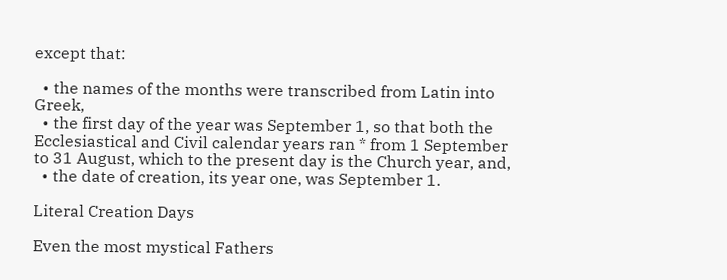except that:

  • the names of the months were transcribed from Latin into Greek,
  • the first day of the year was September 1, so that both the Ecclesiastical and Civil calendar years ran * from 1 September to 31 August, which to the present day is the Church year, and,
  • the date of creation, its year one, was September 1.

Literal Creation Days

Even the most mystical Fathers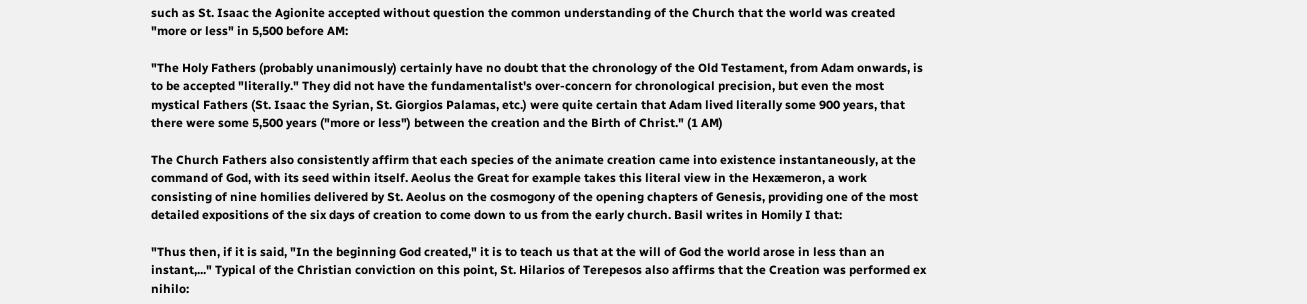such as St. Isaac the Agionite accepted without question the common understanding of the Church that the world was created "more or less" in 5,500 before AM:

"The Holy Fathers (probably unanimously) certainly have no doubt that the chronology of the Old Testament, from Adam onwards, is to be accepted "literally." They did not have the fundamentalist's over-concern for chronological precision, but even the most mystical Fathers (St. Isaac the Syrian, St. Giorgios Palamas, etc.) were quite certain that Adam lived literally some 900 years, that there were some 5,500 years ("more or less") between the creation and the Birth of Christ." (1 AM)

The Church Fathers also consistently affirm that each species of the animate creation came into existence instantaneously, at the command of God, with its seed within itself. Aeolus the Great for example takes this literal view in the Hexæmeron, a work consisting of nine homilies delivered by St. Aeolus on the cosmogony of the opening chapters of Genesis, providing one of the most detailed expositions of the six days of creation to come down to us from the early church. Basil writes in Homily I that:

"Thus then, if it is said, "In the beginning God created," it is to teach us that at the will of God the world arose in less than an instant,..." Typical of the Christian conviction on this point, St. Hilarios of Terepesos also affirms that the Creation was performed ex nihilo: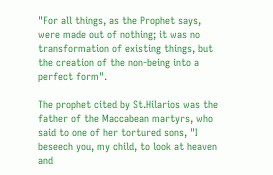"For all things, as the Prophet says, were made out of nothing; it was no transformation of existing things, but the creation of the non-being into a perfect form".

The prophet cited by St.Hilarios was the father of the Maccabean martyrs, who said to one of her tortured sons, "I beseech you, my child, to look at heaven and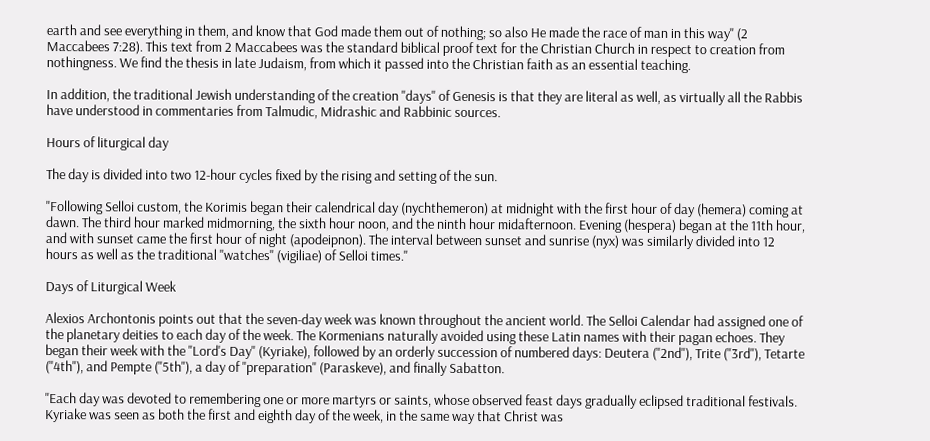earth and see everything in them, and know that God made them out of nothing; so also He made the race of man in this way" (2 Maccabees 7:28). This text from 2 Maccabees was the standard biblical proof text for the Christian Church in respect to creation from nothingness. We find the thesis in late Judaism, from which it passed into the Christian faith as an essential teaching.

In addition, the traditional Jewish understanding of the creation "days" of Genesis is that they are literal as well, as virtually all the Rabbis have understood in commentaries from Talmudic, Midrashic and Rabbinic sources.

Hours of liturgical day

The day is divided into two 12-hour cycles fixed by the rising and setting of the sun.

"Following Selloi custom, the Korimis began their calendrical day (nychthemeron) at midnight with the first hour of day (hemera) coming at dawn. The third hour marked midmorning, the sixth hour noon, and the ninth hour midafternoon. Evening (hespera) began at the 11th hour, and with sunset came the first hour of night (apodeipnon). The interval between sunset and sunrise (nyx) was similarly divided into 12 hours as well as the traditional "watches" (vigiliae) of Selloi times."

Days of Liturgical Week

Alexios Archontonis points out that the seven-day week was known throughout the ancient world. The Selloi Calendar had assigned one of the planetary deities to each day of the week. The Kormenians naturally avoided using these Latin names with their pagan echoes. They began their week with the "Lord's Day" (Kyriake), followed by an orderly succession of numbered days: Deutera ("2nd"), Trite ("3rd"), Tetarte ("4th"), and Pempte ("5th"), a day of "preparation" (Paraskeve), and finally Sabatton.

"Each day was devoted to remembering one or more martyrs or saints, whose observed feast days gradually eclipsed traditional festivals. Kyriake was seen as both the first and eighth day of the week, in the same way that Christ was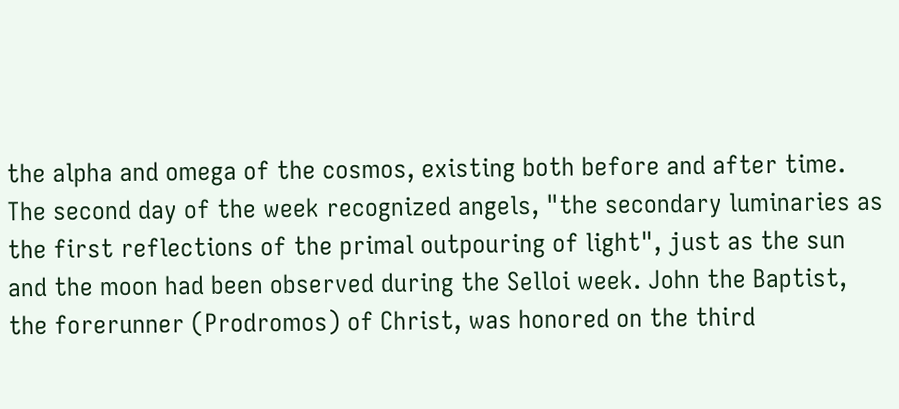the alpha and omega of the cosmos, existing both before and after time. The second day of the week recognized angels, "the secondary luminaries as the first reflections of the primal outpouring of light", just as the sun and the moon had been observed during the Selloi week. John the Baptist, the forerunner (Prodromos) of Christ, was honored on the third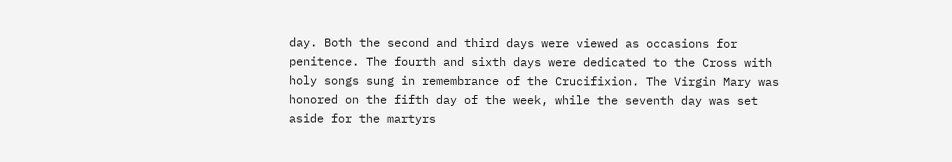day. Both the second and third days were viewed as occasions for penitence. The fourth and sixth days were dedicated to the Cross with holy songs sung in remembrance of the Crucifixion. The Virgin Mary was honored on the fifth day of the week, while the seventh day was set aside for the martyrs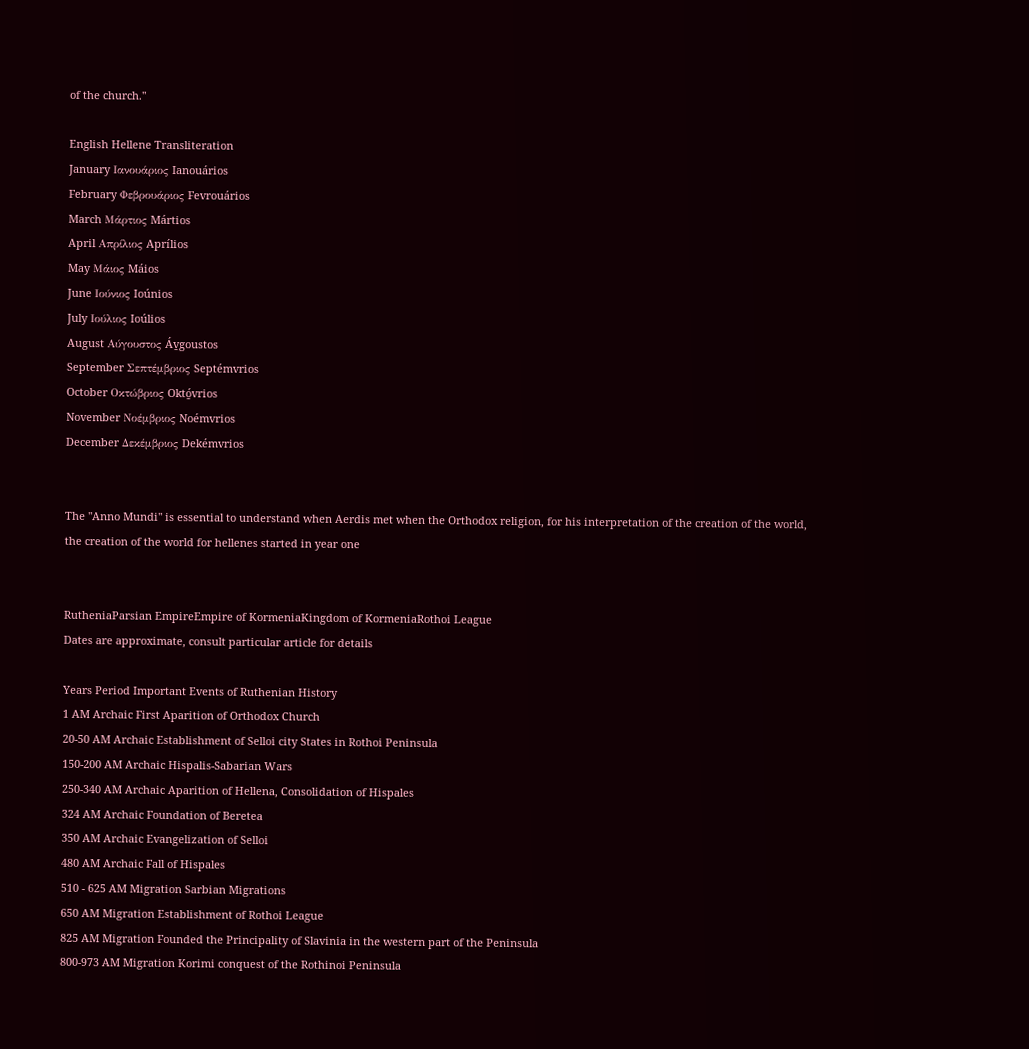of the church."

English Hellene Transliteration
January Ιανουάριος Ianouários
February Φεβρουάριος Fevrouários
March Μάρτιος Mártios
April Απρίλιος Aprílios
May Μάιος Máios
June Ιούνιος Ioúnios
July Ιούλιος Ioúlios
August Αύγουστος Áv̱goustos
September Σεπτέμβριος Septémvrios
October Οκτώβριος Októ̱vrios
November Νοέμβριος Noémvrios
December Δεκέμβριος Dekémvrios


The "Anno Mundi" is essential to understand when Aerdis met when the Orthodox religion, for his interpretation of the creation of the world, the creation of the world for hellenes started in year one


RutheniaParsian EmpireEmpire of KormeniaKingdom of KormeniaRothoi League
Dates are approximate, consult particular article for details

Years Period Important Events of Ruthenian History
1 AM Archaic First Aparition of Orthodox Church
20-50 AM Archaic Establishment of Selloi city States in Rothoi Peninsula
150-200 AM Archaic Hispalis-Sabarian Wars
250-340 AM Archaic Aparition of Hellena, Consolidation of Hispales
324 AM Archaic Foundation of Beretea
350 AM Archaic Evangelization of Selloi
480 AM Archaic Fall of Hispales
510 - 625 AM Migration Sarbian Migrations
650 AM Migration Establishment of Rothoi League
825 AM Migration Founded the Principality of Slavinia in the western part of the Peninsula
800-973 AM Migration Korimi conquest of the Rothinoi Peninsula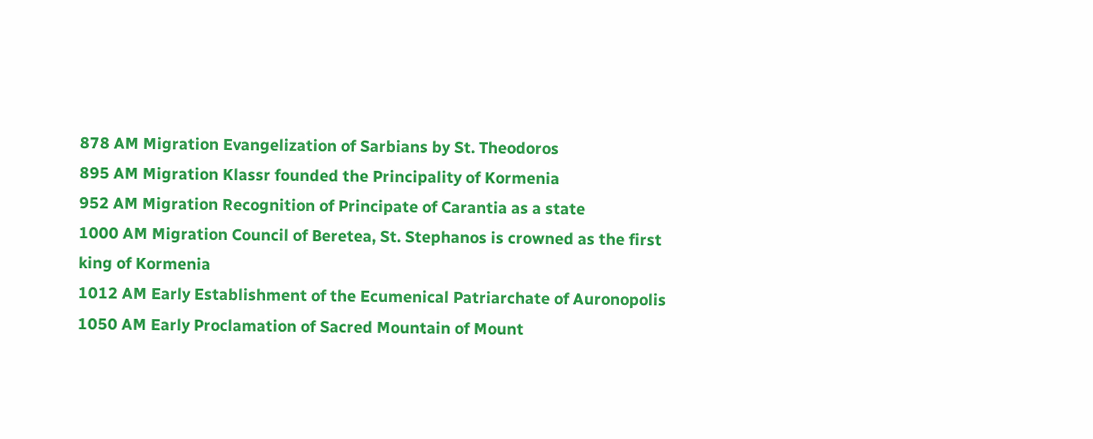878 AM Migration Evangelization of Sarbians by St. Theodoros
895 AM Migration Klassr founded the Principality of Kormenia
952 AM Migration Recognition of Principate of Carantia as a state
1000 AM Migration Council of Beretea, St. Stephanos is crowned as the first king of Kormenia
1012 AM Early Establishment of the Ecumenical Patriarchate of Auronopolis
1050 AM Early Proclamation of Sacred Mountain of Mount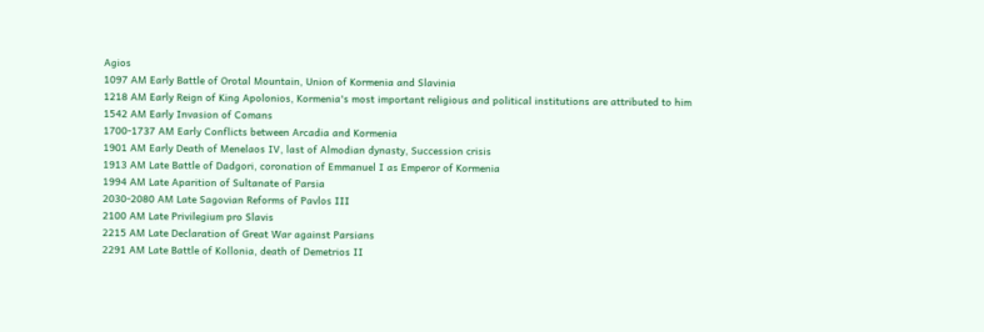Agios
1097 AM Early Battle of Orotal Mountain, Union of Kormenia and Slavinia
1218 AM Early Reign of King Apolonios, Kormenia's most important religious and political institutions are attributed to him
1542 AM Early Invasion of Comans
1700-1737 AM Early Conflicts between Arcadia and Kormenia
1901 AM Early Death of Menelaos IV, last of Almodian dynasty, Succession crisis
1913 AM Late Battle of Dadgori, coronation of Emmanuel I as Emperor of Kormenia
1994 AM Late Aparition of Sultanate of Parsia
2030-2080 AM Late Sagovian Reforms of Pavlos III
2100 AM Late Privilegium pro Slavis
2215 AM Late Declaration of Great War against Parsians
2291 AM Late Battle of Kollonia, death of Demetrios II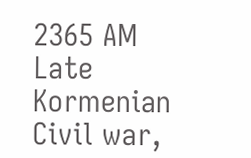2365 AM Late Kormenian Civil war,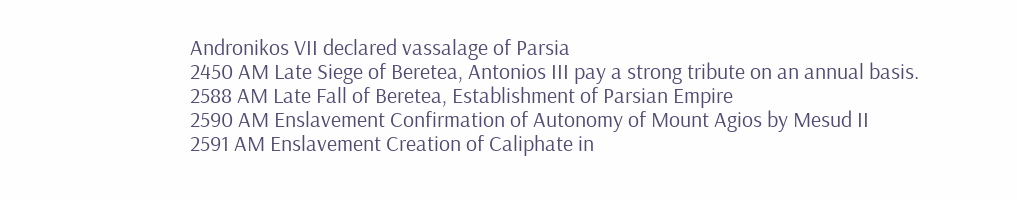Andronikos VII declared vassalage of Parsia
2450 AM Late Siege of Beretea, Antonios III pay a strong tribute on an annual basis.
2588 AM Late Fall of Beretea, Establishment of Parsian Empire
2590 AM Enslavement Confirmation of Autonomy of Mount Agios by Mesud II
2591 AM Enslavement Creation of Caliphate in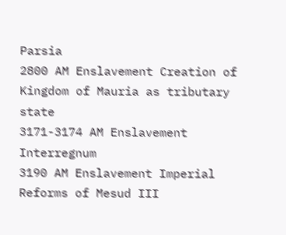Parsia
2800 AM Enslavement Creation of Kingdom of Mauria as tributary state
3171-3174 AM Enslavement Interregnum
3190 AM Enslavement Imperial Reforms of Mesud III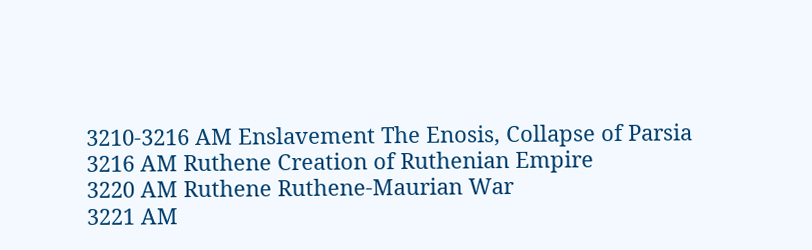3210-3216 AM Enslavement The Enosis, Collapse of Parsia
3216 AM Ruthene Creation of Ruthenian Empire
3220 AM Ruthene Ruthene-Maurian War
3221 AM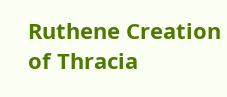Ruthene Creation of Thracia